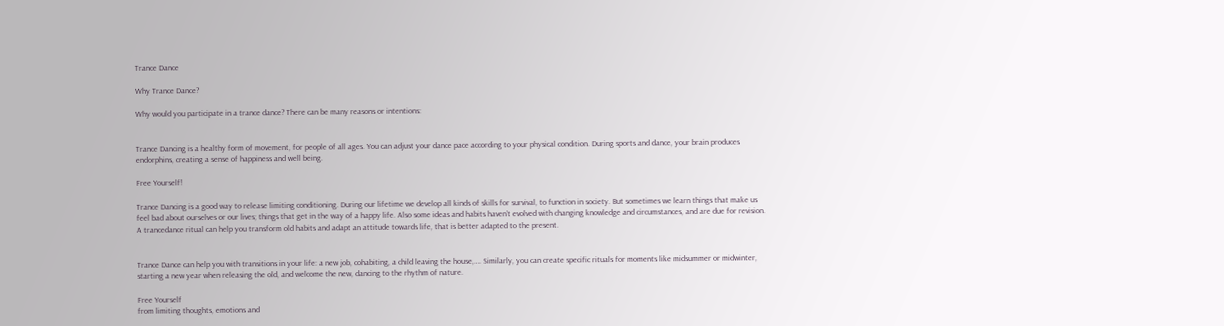Trance Dance

Why Trance Dance?

Why would you participate in a trance dance? There can be many reasons or intentions:


Trance Dancing is a healthy form of movement, for people of all ages. You can adjust your dance pace according to your physical condition. During sports and dance, your brain produces endorphins, creating a sense of happiness and well being.

Free Yourself!

Trance Dancing is a good way to release limiting conditioning. During our lifetime we develop all kinds of skills for survival, to function in society. But sometimes we learn things that make us feel bad about ourselves or our lives; things that get in the way of a happy life. Also some ideas and habits haven’t evolved with changing knowledge and circumstances, and are due for revision. A trancedance ritual can help you transform old habits and adapt an attitude towards life, that is better adapted to the present.


Trance Dance can help you with transitions in your life: a new job, cohabiting, a child leaving the house,…. Similarly, you can create specific rituals for moments like midsummer or midwinter, starting a new year when releasing the old, and welcome the new, dancing to the rhythm of nature.

Free Yourself
from limiting thoughts, emotions and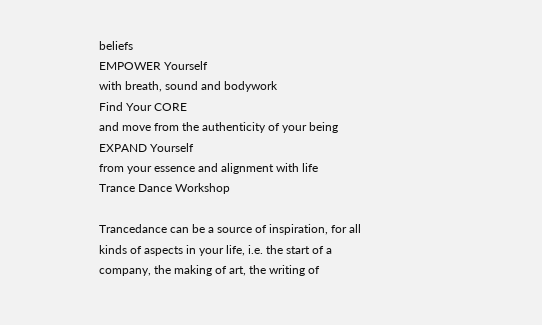beliefs
EMPOWER Yourself
with breath, sound and bodywork
Find Your CORE
and move from the authenticity of your being
EXPAND Yourself
from your essence and alignment with life
Trance Dance Workshop

Trancedance can be a source of inspiration, for all kinds of aspects in your life, i.e. the start of a company, the making of art, the writing of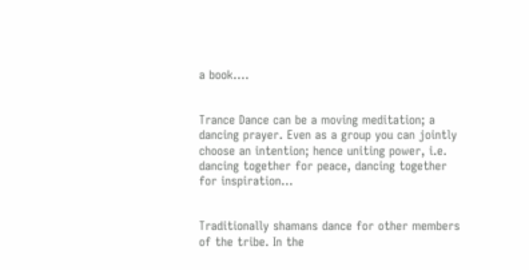a book….


Trance Dance can be a moving meditation; a dancing prayer. Even as a group you can jointly choose an intention; hence uniting power, i.e. dancing together for peace, dancing together for inspiration…


Traditionally shamans dance for other members of the tribe. In the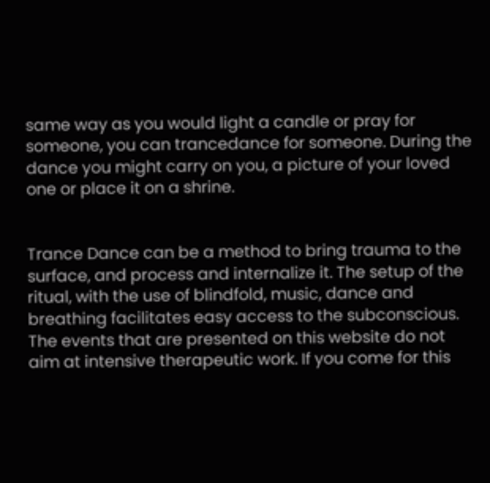same way as you would light a candle or pray for someone, you can trancedance for someone. During the dance you might carry on you, a picture of your loved one or place it on a shrine.


Trance Dance can be a method to bring trauma to the surface, and process and internalize it. The setup of the ritual, with the use of blindfold, music, dance and breathing facilitates easy access to the subconscious. The events that are presented on this website do not aim at intensive therapeutic work. If you come for this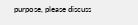purpose, please discuss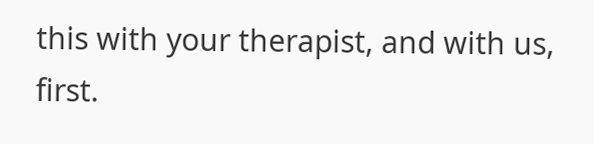this with your therapist, and with us, first.